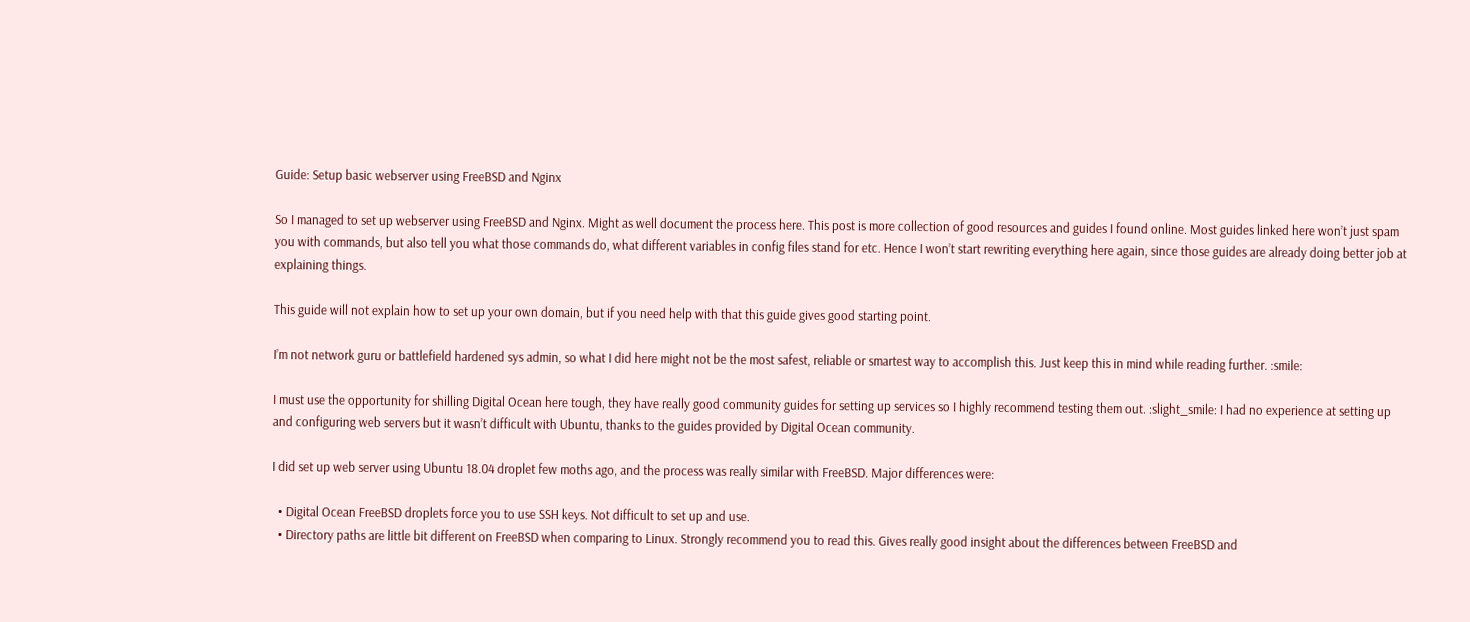Guide: Setup basic webserver using FreeBSD and Nginx

So I managed to set up webserver using FreeBSD and Nginx. Might as well document the process here. This post is more collection of good resources and guides I found online. Most guides linked here won’t just spam you with commands, but also tell you what those commands do, what different variables in config files stand for etc. Hence I won’t start rewriting everything here again, since those guides are already doing better job at explaining things.

This guide will not explain how to set up your own domain, but if you need help with that this guide gives good starting point.

I’m not network guru or battlefield hardened sys admin, so what I did here might not be the most safest, reliable or smartest way to accomplish this. Just keep this in mind while reading further. :smile:

I must use the opportunity for shilling Digital Ocean here tough, they have really good community guides for setting up services so I highly recommend testing them out. :slight_smile: I had no experience at setting up and configuring web servers but it wasn’t difficult with Ubuntu, thanks to the guides provided by Digital Ocean community.

I did set up web server using Ubuntu 18.04 droplet few moths ago, and the process was really similar with FreeBSD. Major differences were:

  • Digital Ocean FreeBSD droplets force you to use SSH keys. Not difficult to set up and use.
  • Directory paths are little bit different on FreeBSD when comparing to Linux. Strongly recommend you to read this. Gives really good insight about the differences between FreeBSD and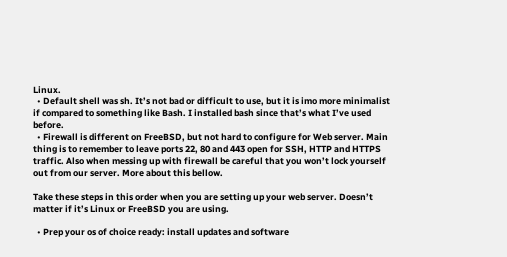Linux.
  • Default shell was sh. It’s not bad or difficult to use, but it is imo more minimalist if compared to something like Bash. I installed bash since that’s what I’ve used before.
  • Firewall is different on FreeBSD, but not hard to configure for Web server. Main thing is to remember to leave ports 22, 80 and 443 open for SSH, HTTP and HTTPS traffic. Also when messing up with firewall be careful that you won’t lock yourself out from our server. More about this bellow.

Take these steps in this order when you are setting up your web server. Doesn’t matter if it’s Linux or FreeBSD you are using.

  • Prep your os of choice ready: install updates and software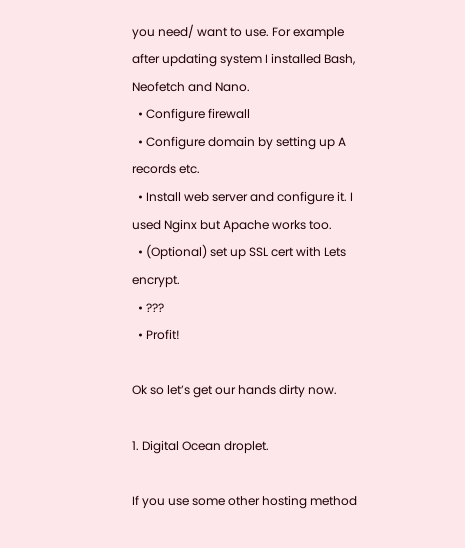you need/ want to use. For example after updating system I installed Bash, Neofetch and Nano.
  • Configure firewall
  • Configure domain by setting up A records etc.
  • Install web server and configure it. I used Nginx but Apache works too.
  • (Optional) set up SSL cert with Lets encrypt.
  • ???
  • Profit!

Ok so let’s get our hands dirty now.

1. Digital Ocean droplet.

If you use some other hosting method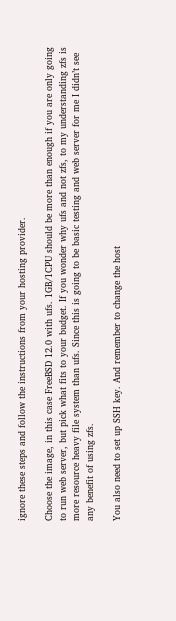ignore these steps and follow the instructions from your hosting provider.

Choose the image, in this case FreeBSD 12.0 with ufs. 1GB/1CPU should be more than enough if you are only going to run web server, but pick what fits to your budget. If you wonder why ufs and not zfs, to my understanding zfs is more resource heavy file system than ufs. Since this is going to be basic testing and web server for me I didn’t see any benefit of using zfs.

You also need to set up SSH key. And remember to change the host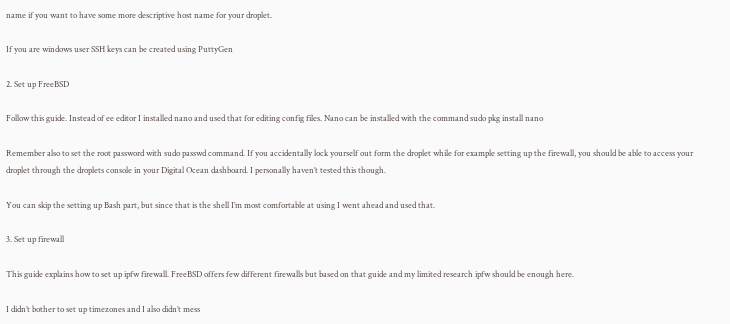name if you want to have some more descriptive host name for your droplet.

If you are windows user SSH keys can be created using PuttyGen

2. Set up FreeBSD

Follow this guide. Instead of ee editor I installed nano and used that for editing config files. Nano can be installed with the command sudo pkg install nano

Remember also to set the root password with sudo passwd command. If you accidentally lock yourself out form the droplet while for example setting up the firewall, you should be able to access your droplet through the droplets console in your Digital Ocean dashboard. I personally haven’t tested this though.

You can skip the setting up Bash part, but since that is the shell I’m most comfortable at using I went ahead and used that.

3. Set up firewall

This guide explains how to set up ipfw firewall. FreeBSD offers few different firewalls but based on that guide and my limited research ipfw should be enough here.

I didn’t bother to set up timezones and I also didn’t mess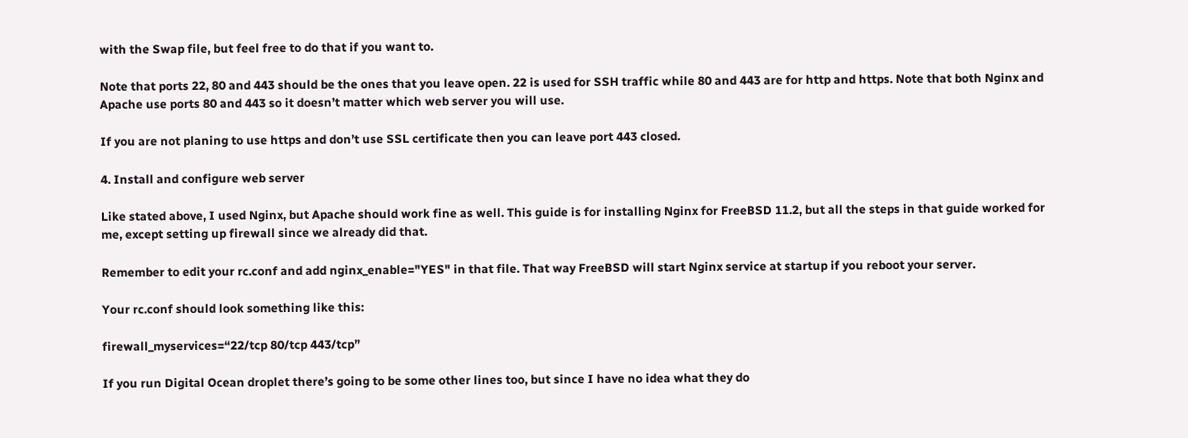with the Swap file, but feel free to do that if you want to.

Note that ports 22, 80 and 443 should be the ones that you leave open. 22 is used for SSH traffic while 80 and 443 are for http and https. Note that both Nginx and Apache use ports 80 and 443 so it doesn’t matter which web server you will use.

If you are not planing to use https and don’t use SSL certificate then you can leave port 443 closed.

4. Install and configure web server

Like stated above, I used Nginx, but Apache should work fine as well. This guide is for installing Nginx for FreeBSD 11.2, but all the steps in that guide worked for me, except setting up firewall since we already did that.

Remember to edit your rc.conf and add nginx_enable="YES" in that file. That way FreeBSD will start Nginx service at startup if you reboot your server.

Your rc.conf should look something like this:

firewall_myservices=“22/tcp 80/tcp 443/tcp”

If you run Digital Ocean droplet there’s going to be some other lines too, but since I have no idea what they do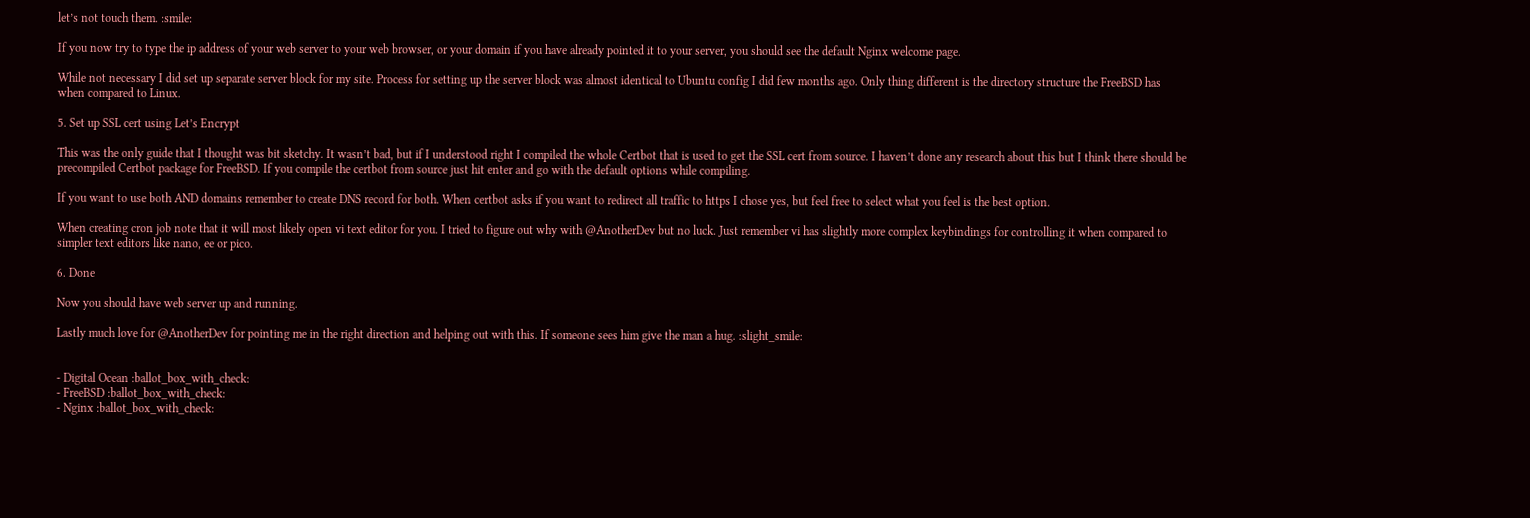let’s not touch them. :smile:

If you now try to type the ip address of your web server to your web browser, or your domain if you have already pointed it to your server, you should see the default Nginx welcome page.

While not necessary I did set up separate server block for my site. Process for setting up the server block was almost identical to Ubuntu config I did few months ago. Only thing different is the directory structure the FreeBSD has when compared to Linux.

5. Set up SSL cert using Let’s Encrypt

This was the only guide that I thought was bit sketchy. It wasn’t bad, but if I understood right I compiled the whole Certbot that is used to get the SSL cert from source. I haven’t done any research about this but I think there should be precompiled Certbot package for FreeBSD. If you compile the certbot from source just hit enter and go with the default options while compiling.

If you want to use both AND domains remember to create DNS record for both. When certbot asks if you want to redirect all traffic to https I chose yes, but feel free to select what you feel is the best option.

When creating cron job note that it will most likely open vi text editor for you. I tried to figure out why with @AnotherDev but no luck. Just remember vi has slightly more complex keybindings for controlling it when compared to simpler text editors like nano, ee or pico.

6. Done

Now you should have web server up and running.

Lastly much love for @AnotherDev for pointing me in the right direction and helping out with this. If someone sees him give the man a hug. :slight_smile:


- Digital Ocean :ballot_box_with_check:
- FreeBSD :ballot_box_with_check:
- Nginx :ballot_box_with_check: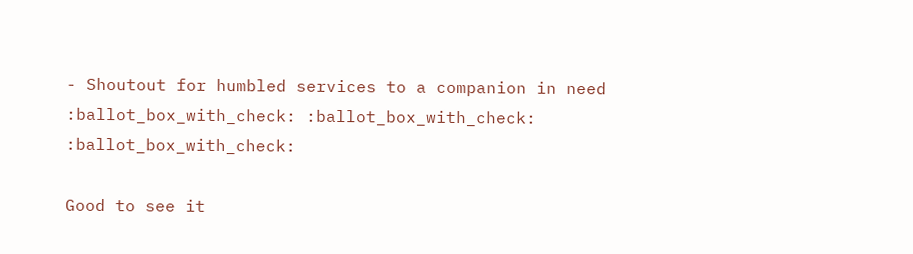- Shoutout for humbled services to a companion in need :ballot_box_with_check: :ballot_box_with_check: :ballot_box_with_check:

Good to see it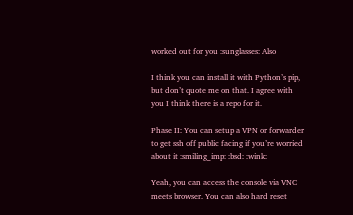worked out for you :sunglasses: Also

I think you can install it with Python’s pip, but don’t quote me on that. I agree with you I think there is a repo for it.

Phase II: You can setup a VPN or forwarder to get ssh off public facing if you’re worried about it :smiling_imp: :bsd: :wink:

Yeah, you can access the console via VNC meets browser. You can also hard reset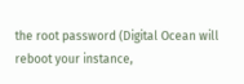the root password (Digital Ocean will reboot your instance,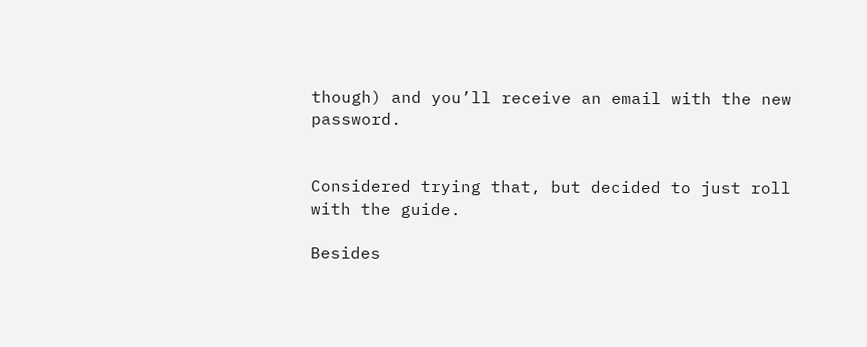though) and you’ll receive an email with the new password.


Considered trying that, but decided to just roll with the guide.

Besides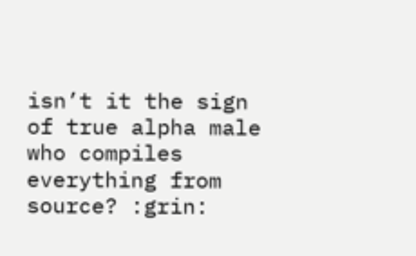isn’t it the sign of true alpha male who compiles everything from source? :grin: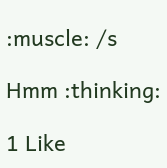:muscle: /s

Hmm :thinking:

1 Like